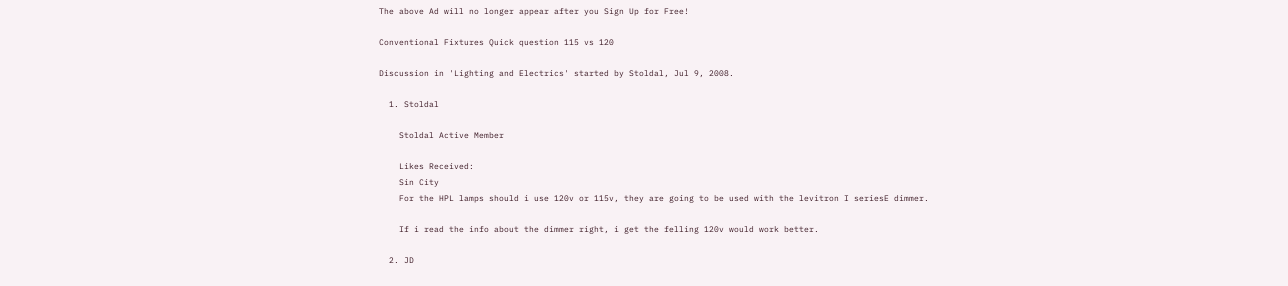The above Ad will no longer appear after you Sign Up for Free!

Conventional Fixtures Quick question 115 vs 120

Discussion in 'Lighting and Electrics' started by Stoldal, Jul 9, 2008.

  1. Stoldal

    Stoldal Active Member

    Likes Received:
    Sin City
    For the HPL lamps should i use 120v or 115v, they are going to be used with the levitron I seriesE dimmer.

    If i read the info about the dimmer right, i get the felling 120v would work better.

  2. JD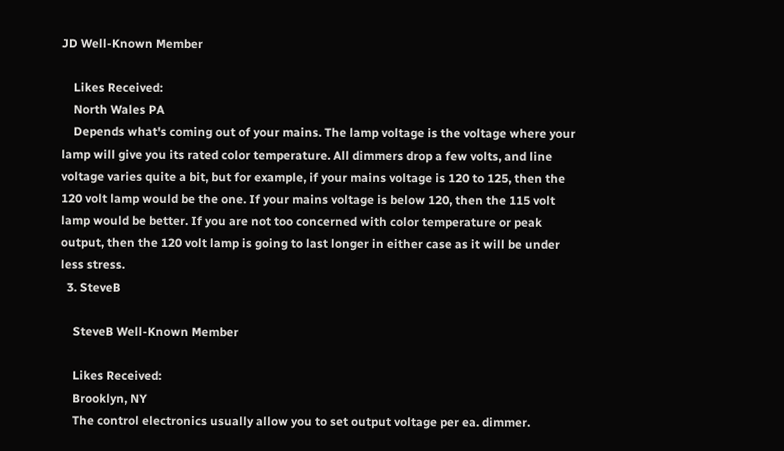JD Well-Known Member

    Likes Received:
    North Wales PA
    Depends what's coming out of your mains. The lamp voltage is the voltage where your lamp will give you its rated color temperature. All dimmers drop a few volts, and line voltage varies quite a bit, but for example, if your mains voltage is 120 to 125, then the 120 volt lamp would be the one. If your mains voltage is below 120, then the 115 volt lamp would be better. If you are not too concerned with color temperature or peak output, then the 120 volt lamp is going to last longer in either case as it will be under less stress.
  3. SteveB

    SteveB Well-Known Member

    Likes Received:
    Brooklyn, NY
    The control electronics usually allow you to set output voltage per ea. dimmer.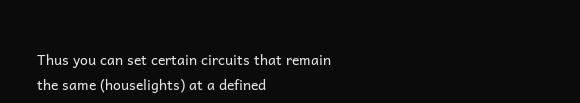Thus you can set certain circuits that remain the same (houselights) at a defined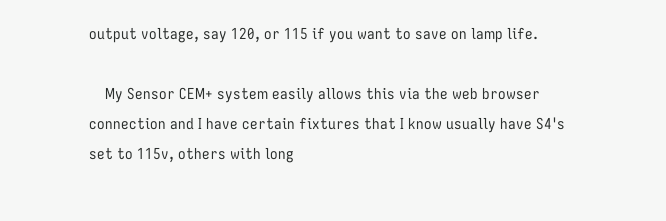output voltage, say 120, or 115 if you want to save on lamp life.

    My Sensor CEM+ system easily allows this via the web browser connection and I have certain fixtures that I know usually have S4's set to 115v, others with long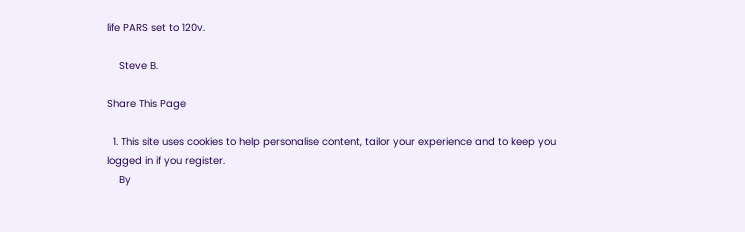life PARS set to 120v.

    Steve B.

Share This Page

  1. This site uses cookies to help personalise content, tailor your experience and to keep you logged in if you register.
    By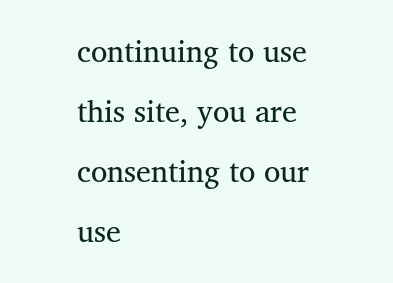continuing to use this site, you are consenting to our use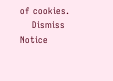of cookies.
    Dismiss Notice